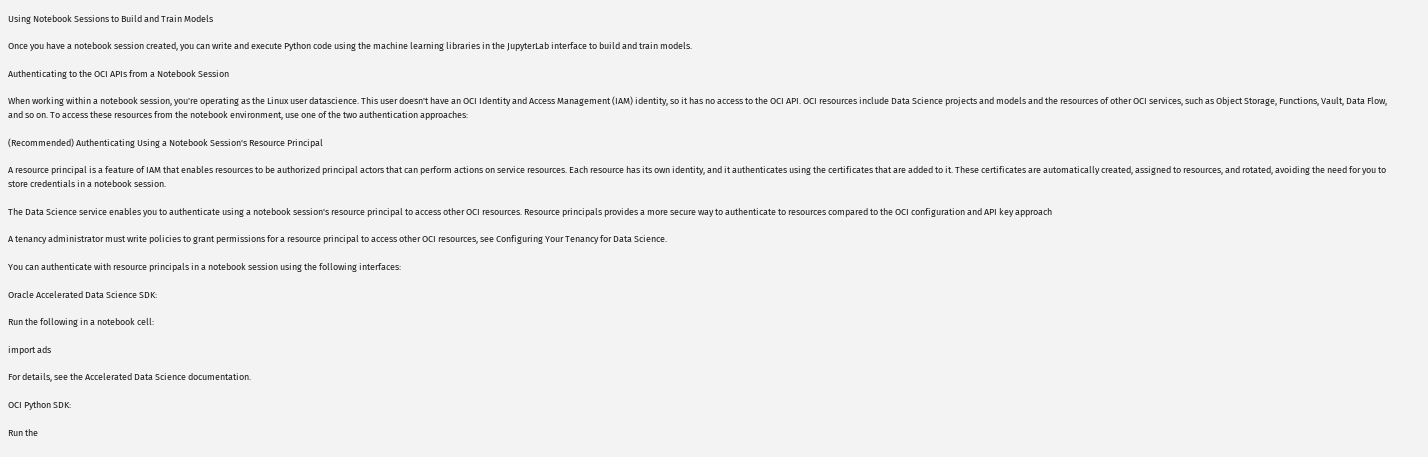Using Notebook Sessions to Build and Train Models

Once you have a notebook session created, you can write and execute Python code using the machine learning libraries in the JupyterLab interface to build and train models.

Authenticating to the OCI APIs from a Notebook Session

When working within a notebook session, you're operating as the Linux user datascience. This user doesn't have an OCI Identity and Access Management (IAM) identity, so it has no access to the OCI API. OCI resources include Data Science projects and models and the resources of other OCI services, such as Object Storage, Functions, Vault, Data Flow, and so on. To access these resources from the notebook environment, use one of the two authentication approaches:

(Recommended) Authenticating Using a Notebook Session's Resource Principal

A resource principal is a feature of IAM that enables resources to be authorized principal actors that can perform actions on service resources. Each resource has its own identity, and it authenticates using the certificates that are added to it. These certificates are automatically created, assigned to resources, and rotated, avoiding the need for you to store credentials in a notebook session.

The Data Science service enables you to authenticate using a notebook session's resource principal to access other OCI resources. Resource principals provides a more secure way to authenticate to resources compared to the OCI configuration and API key approach

A tenancy administrator must write policies to grant permissions for a resource principal to access other OCI resources, see Configuring Your Tenancy for Data Science.

You can authenticate with resource principals in a notebook session using the following interfaces:

Oracle Accelerated Data Science SDK:

Run the following in a notebook cell:

import ads

For details, see the Accelerated Data Science documentation.

OCI Python SDK:

Run the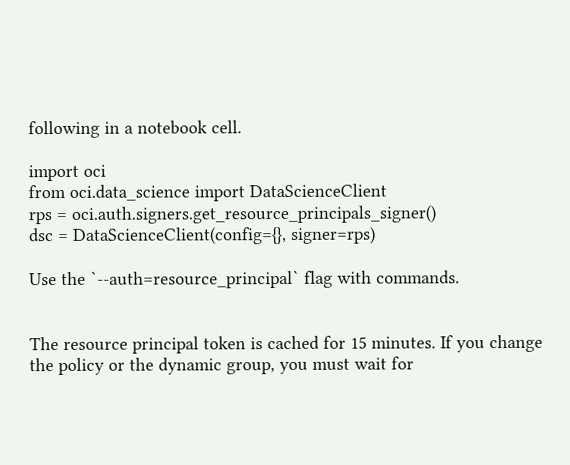following in a notebook cell.

import oci
from oci.data_science import DataScienceClient
rps = oci.auth.signers.get_resource_principals_signer()
dsc = DataScienceClient(config={}, signer=rps)

Use the `--auth=resource_principal` flag with commands.


The resource principal token is cached for 15 minutes. If you change the policy or the dynamic group, you must wait for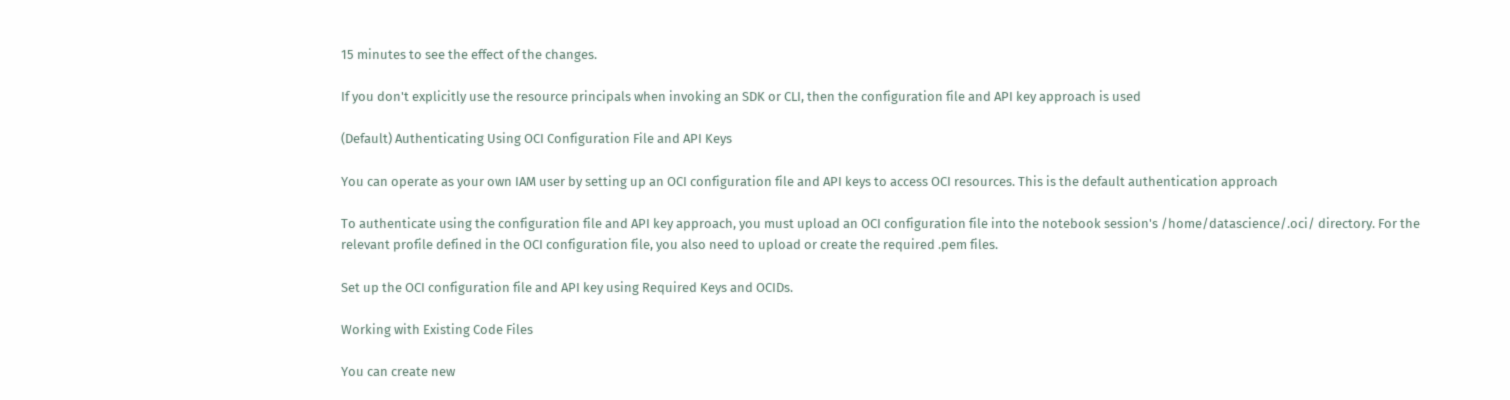15 minutes to see the effect of the changes.

If you don't explicitly use the resource principals when invoking an SDK or CLI, then the configuration file and API key approach is used

(Default) Authenticating Using OCI Configuration File and API Keys

You can operate as your own IAM user by setting up an OCI configuration file and API keys to access OCI resources. This is the default authentication approach

To authenticate using the configuration file and API key approach, you must upload an OCI configuration file into the notebook session's /home/datascience/.oci/ directory. For the relevant profile defined in the OCI configuration file, you also need to upload or create the required .pem files.

Set up the OCI configuration file and API key using Required Keys and OCIDs.

Working with Existing Code Files

You can create new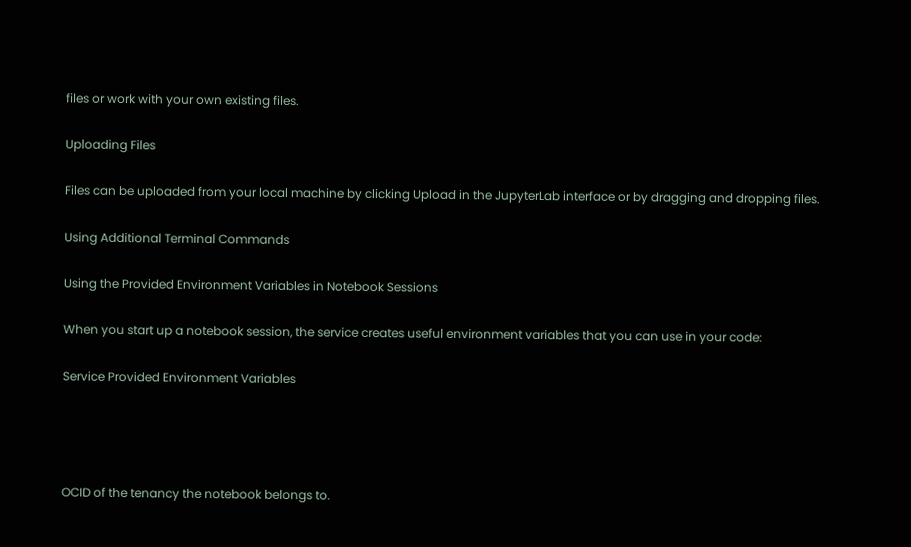files or work with your own existing files.

Uploading Files

Files can be uploaded from your local machine by clicking Upload in the JupyterLab interface or by dragging and dropping files.

Using Additional Terminal Commands

Using the Provided Environment Variables in Notebook Sessions

When you start up a notebook session, the service creates useful environment variables that you can use in your code:

Service Provided Environment Variables




OCID of the tenancy the notebook belongs to.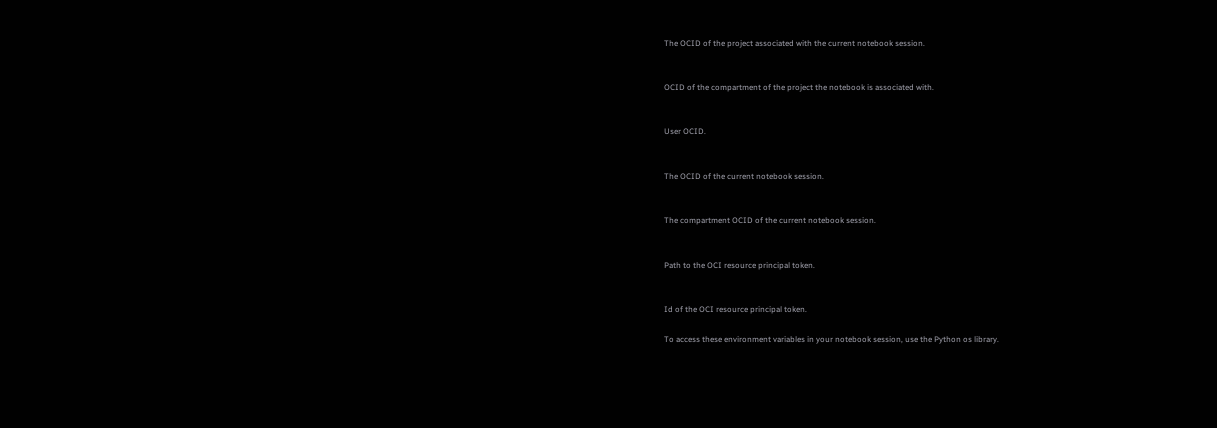The OCID of the project associated with the current notebook session.


OCID of the compartment of the project the notebook is associated with.


User OCID.


The OCID of the current notebook session.


The compartment OCID of the current notebook session.


Path to the OCI resource principal token.


Id of the OCI resource principal token.

To access these environment variables in your notebook session, use the Python os library.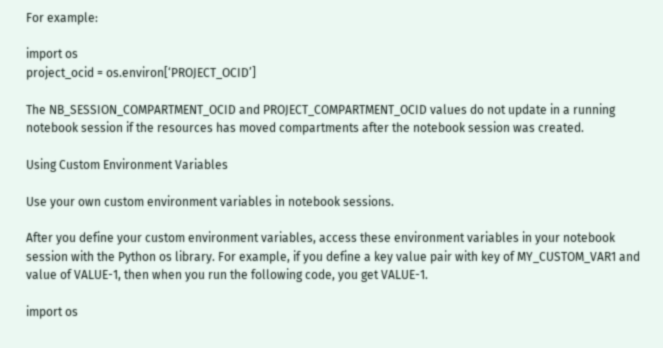For example:

import os
project_ocid = os.environ[‘PROJECT_OCID’]

The NB_SESSION_COMPARTMENT_OCID and PROJECT_COMPARTMENT_OCID values do not update in a running notebook session if the resources has moved compartments after the notebook session was created.

Using Custom Environment Variables

Use your own custom environment variables in notebook sessions.

After you define your custom environment variables, access these environment variables in your notebook session with the Python os library. For example, if you define a key value pair with key of MY_CUSTOM_VAR1 and value of VALUE-1, then when you run the following code, you get VALUE-1.

import os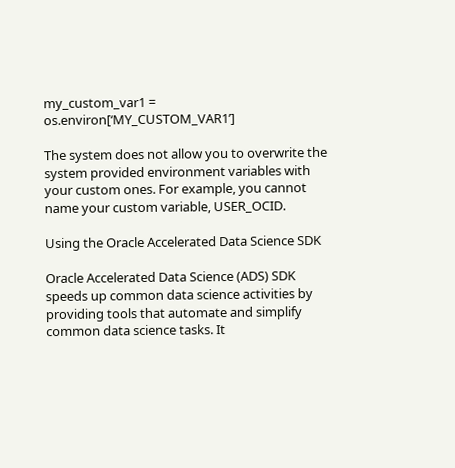my_custom_var1 = os.environ[‘MY_CUSTOM_VAR1’]

The system does not allow you to overwrite the system provided environment variables with your custom ones. For example, you cannot name your custom variable, USER_OCID.

Using the Oracle Accelerated Data Science SDK

Oracle Accelerated Data Science (ADS) SDK speeds up common data science activities by providing tools that automate and simplify common data science tasks. It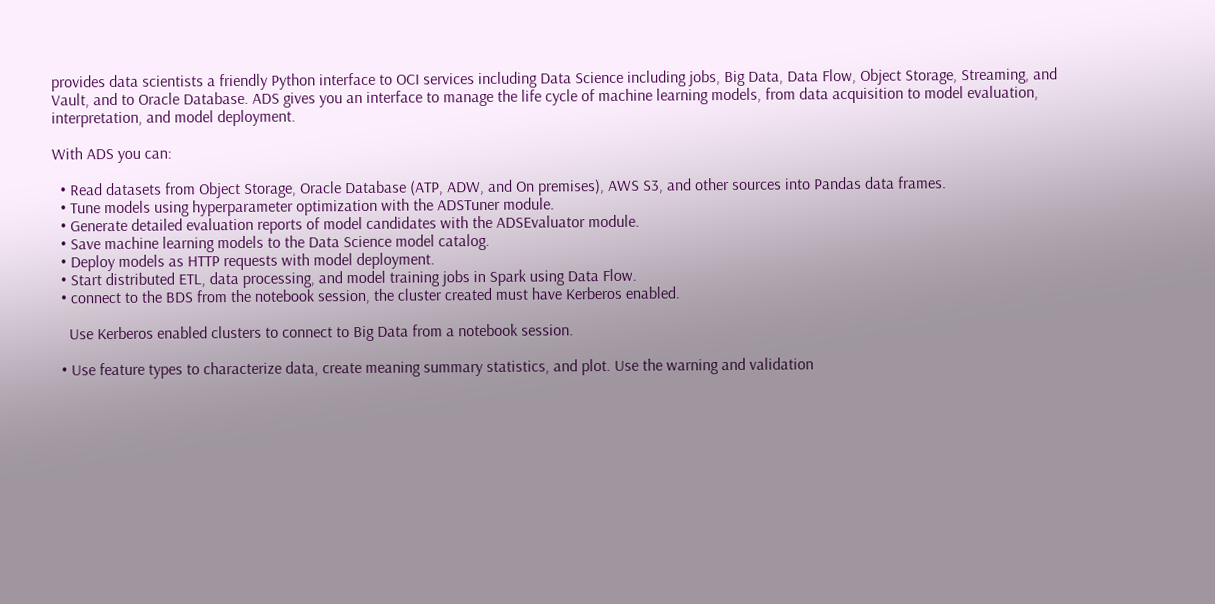provides data scientists a friendly Python interface to OCI services including Data Science including jobs, Big Data, Data Flow, Object Storage, Streaming, and Vault, and to Oracle Database. ADS gives you an interface to manage the life cycle of machine learning models, from data acquisition to model evaluation, interpretation, and model deployment.

With ADS you can:

  • Read datasets from Object Storage, Oracle Database (ATP, ADW, and On premises), AWS S3, and other sources into Pandas data frames.
  • Tune models using hyperparameter optimization with the ADSTuner module.
  • Generate detailed evaluation reports of model candidates with the ADSEvaluator module.
  • Save machine learning models to the Data Science model catalog.
  • Deploy models as HTTP requests with model deployment.
  • Start distributed ETL, data processing, and model training jobs in Spark using Data Flow.
  • connect to the BDS from the notebook session, the cluster created must have Kerberos enabled.

    Use Kerberos enabled clusters to connect to Big Data from a notebook session.

  • Use feature types to characterize data, create meaning summary statistics, and plot. Use the warning and validation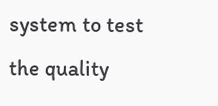system to test the quality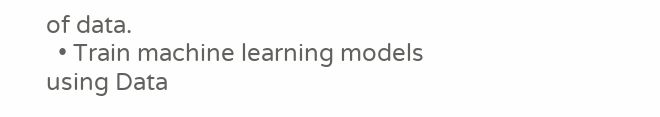of data.
  • Train machine learning models using Data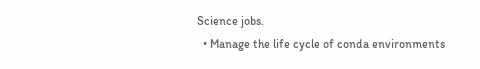Science jobs.
  • Manage the life cycle of conda environments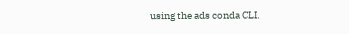using the ads conda CLI.